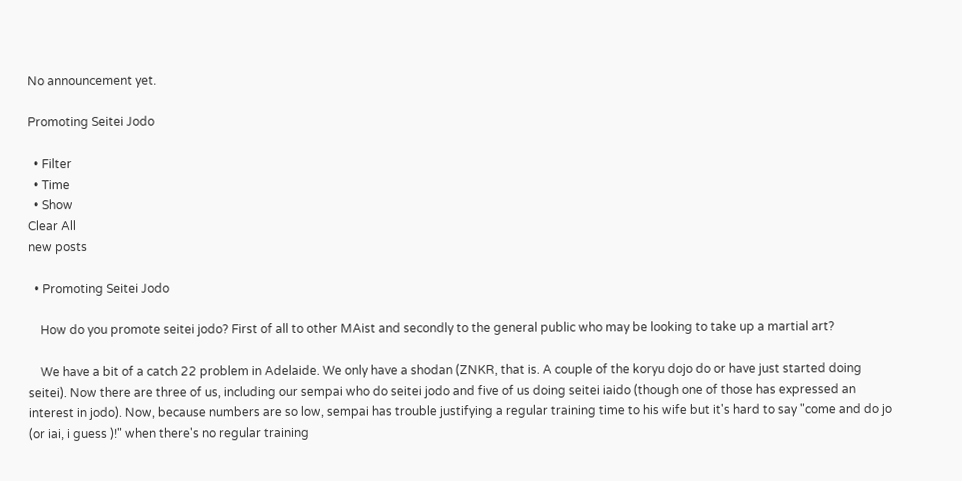No announcement yet.

Promoting Seitei Jodo

  • Filter
  • Time
  • Show
Clear All
new posts

  • Promoting Seitei Jodo

    How do you promote seitei jodo? First of all to other MAist and secondly to the general public who may be looking to take up a martial art?

    We have a bit of a catch 22 problem in Adelaide. We only have a shodan (ZNKR, that is. A couple of the koryu dojo do or have just started doing seitei). Now there are three of us, including our sempai who do seitei jodo and five of us doing seitei iaido (though one of those has expressed an interest in jodo). Now, because numbers are so low, sempai has trouble justifying a regular training time to his wife but it's hard to say "come and do jo (or iai, i guess )!" when there's no regular training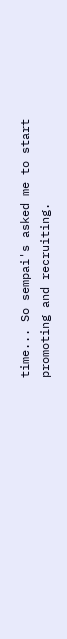time... So sempai's asked me to start promoting and recruiting.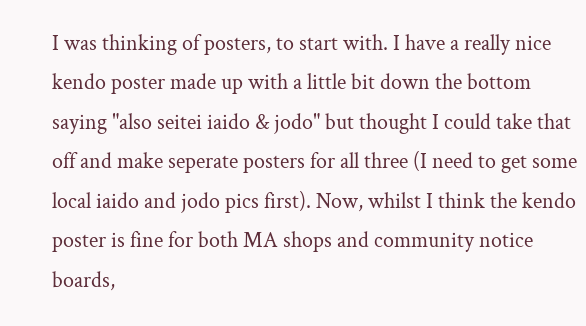I was thinking of posters, to start with. I have a really nice kendo poster made up with a little bit down the bottom saying "also seitei iaido & jodo" but thought I could take that off and make seperate posters for all three (I need to get some local iaido and jodo pics first). Now, whilst I think the kendo poster is fine for both MA shops and community notice boards,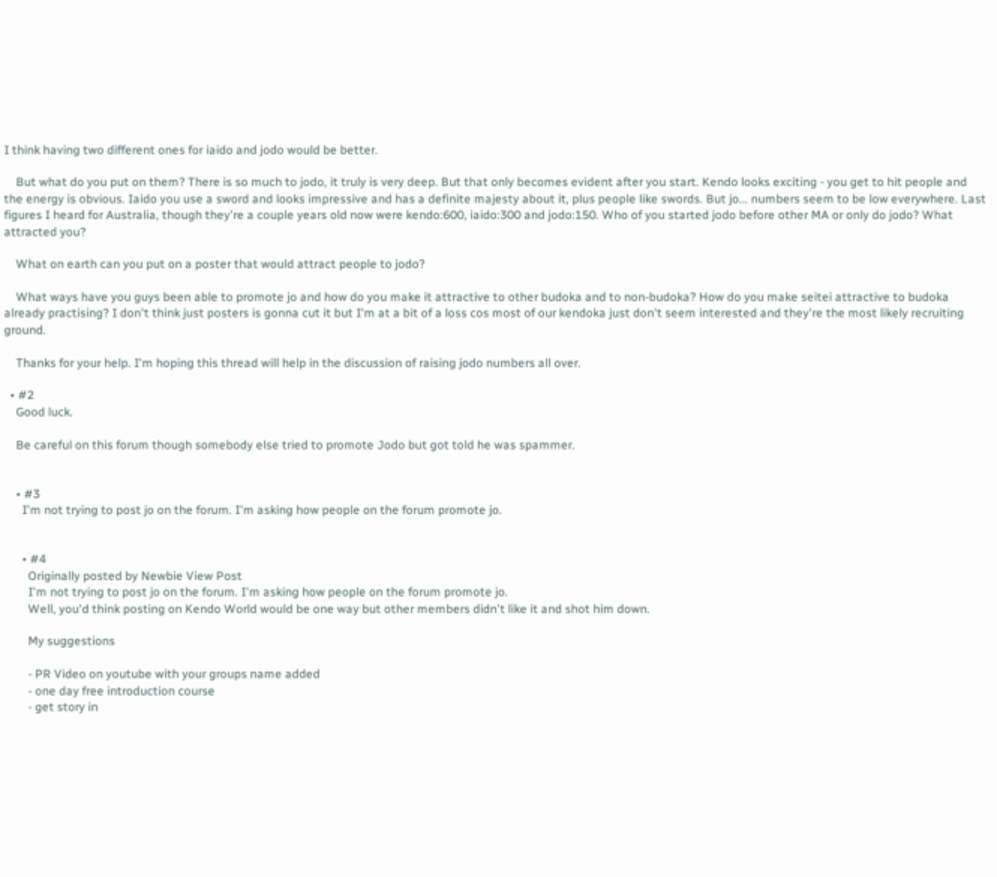I think having two different ones for iaido and jodo would be better.

    But what do you put on them? There is so much to jodo, it truly is very deep. But that only becomes evident after you start. Kendo looks exciting - you get to hit people and the energy is obvious. Iaido you use a sword and looks impressive and has a definite majesty about it, plus people like swords. But jo... numbers seem to be low everywhere. Last figures I heard for Australia, though they're a couple years old now were kendo:600, iaido:300 and jodo:150. Who of you started jodo before other MA or only do jodo? What attracted you?

    What on earth can you put on a poster that would attract people to jodo?

    What ways have you guys been able to promote jo and how do you make it attractive to other budoka and to non-budoka? How do you make seitei attractive to budoka already practising? I don't think just posters is gonna cut it but I'm at a bit of a loss cos most of our kendoka just don't seem interested and they're the most likely recruiting ground.

    Thanks for your help. I'm hoping this thread will help in the discussion of raising jodo numbers all over.

  • #2
    Good luck.

    Be careful on this forum though somebody else tried to promote Jodo but got told he was spammer.


    • #3
      I'm not trying to post jo on the forum. I'm asking how people on the forum promote jo.


      • #4
        Originally posted by Newbie View Post
        I'm not trying to post jo on the forum. I'm asking how people on the forum promote jo.
        Well, you'd think posting on Kendo World would be one way but other members didn't like it and shot him down.

        My suggestions

        - PR Video on youtube with your groups name added
        - one day free introduction course
        - get story in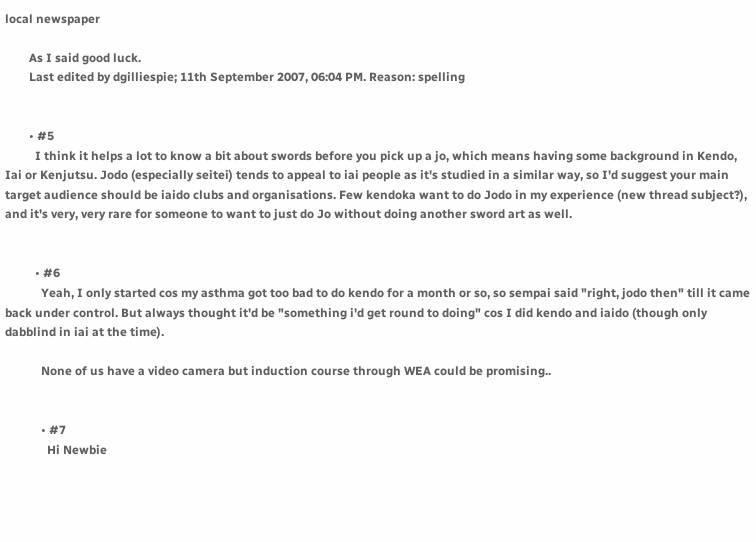local newspaper

        As I said good luck.
        Last edited by dgilliespie; 11th September 2007, 06:04 PM. Reason: spelling


        • #5
          I think it helps a lot to know a bit about swords before you pick up a jo, which means having some background in Kendo, Iai or Kenjutsu. Jodo (especially seitei) tends to appeal to iai people as it's studied in a similar way, so I'd suggest your main target audience should be iaido clubs and organisations. Few kendoka want to do Jodo in my experience (new thread subject?), and it's very, very rare for someone to want to just do Jo without doing another sword art as well.


          • #6
            Yeah, I only started cos my asthma got too bad to do kendo for a month or so, so sempai said "right, jodo then" till it came back under control. But always thought it'd be "something i'd get round to doing" cos I did kendo and iaido (though only dabblind in iai at the time).

            None of us have a video camera but induction course through WEA could be promising..


            • #7
              Hi Newbie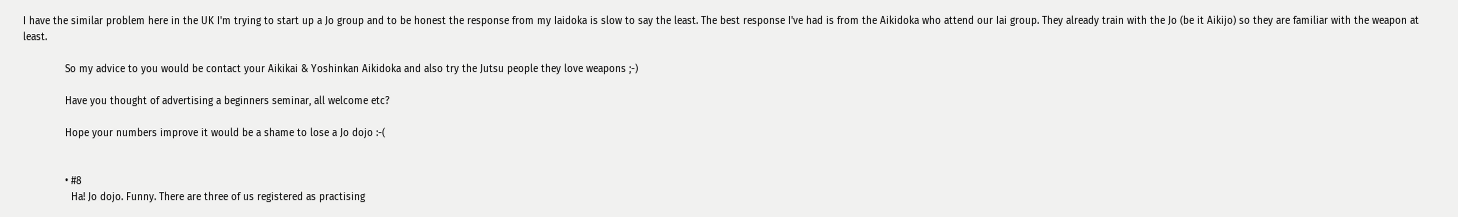I have the similar problem here in the UK I'm trying to start up a Jo group and to be honest the response from my Iaidoka is slow to say the least. The best response I've had is from the Aikidoka who attend our Iai group. They already train with the Jo (be it Aikijo) so they are familiar with the weapon at least.

              So my advice to you would be contact your Aikikai & Yoshinkan Aikidoka and also try the Jutsu people they love weapons ;-)

              Have you thought of advertising a beginners seminar, all welcome etc?

              Hope your numbers improve it would be a shame to lose a Jo dojo :-(


              • #8
                Ha! Jo dojo. Funny. There are three of us registered as practising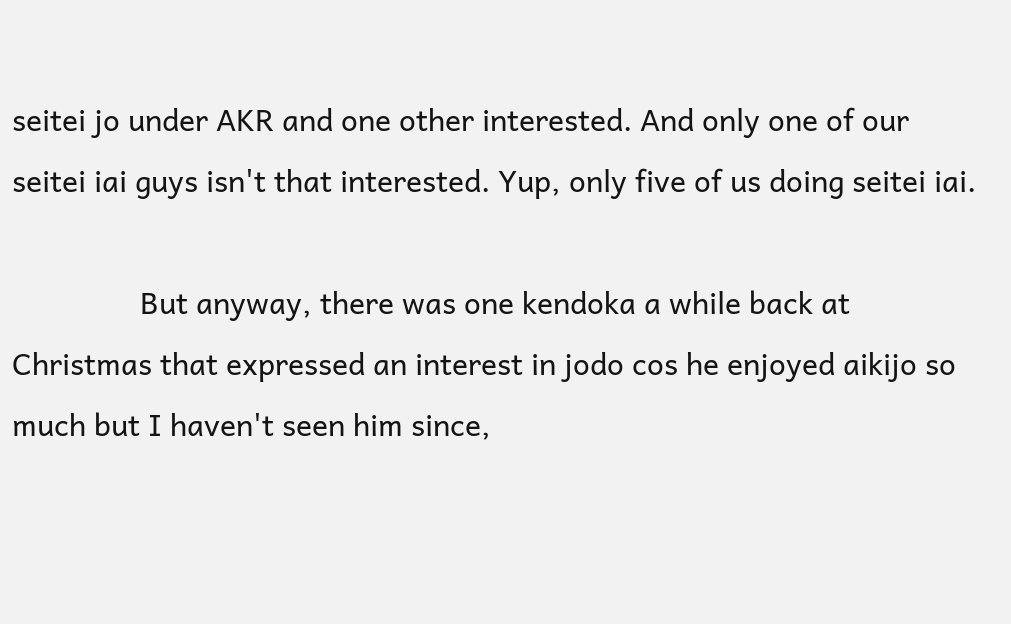seitei jo under AKR and one other interested. And only one of our seitei iai guys isn't that interested. Yup, only five of us doing seitei iai.

                But anyway, there was one kendoka a while back at Christmas that expressed an interest in jodo cos he enjoyed aikijo so much but I haven't seen him since,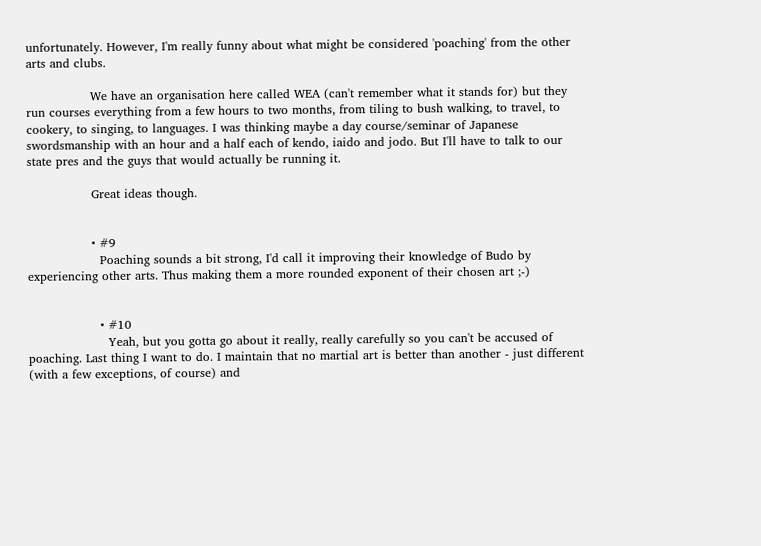unfortunately. However, I'm really funny about what might be considered 'poaching' from the other arts and clubs.

                We have an organisation here called WEA (can't remember what it stands for) but they run courses everything from a few hours to two months, from tiling to bush walking, to travel, to cookery, to singing, to languages. I was thinking maybe a day course/seminar of Japanese swordsmanship with an hour and a half each of kendo, iaido and jodo. But I'll have to talk to our state pres and the guys that would actually be running it.

                Great ideas though.


                • #9
                  Poaching sounds a bit strong, I'd call it improving their knowledge of Budo by experiencing other arts. Thus making them a more rounded exponent of their chosen art ;-)


                  • #10
                    Yeah, but you gotta go about it really, really carefully so you can't be accused of poaching. Last thing I want to do. I maintain that no martial art is better than another - just different (with a few exceptions, of course) and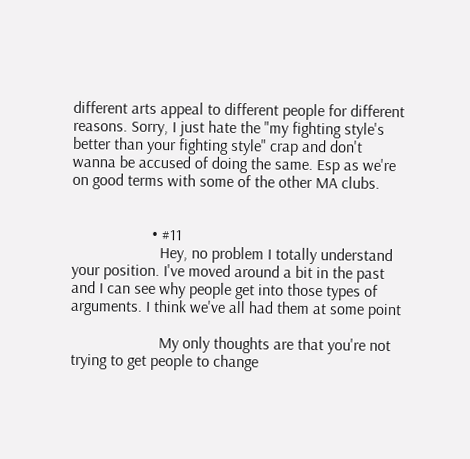different arts appeal to different people for different reasons. Sorry, I just hate the "my fighting style's better than your fighting style" crap and don't wanna be accused of doing the same. Esp as we're on good terms with some of the other MA clubs.


                    • #11
                      Hey, no problem I totally understand your position. I've moved around a bit in the past and I can see why people get into those types of arguments. I think we've all had them at some point

                      My only thoughts are that you're not trying to get people to change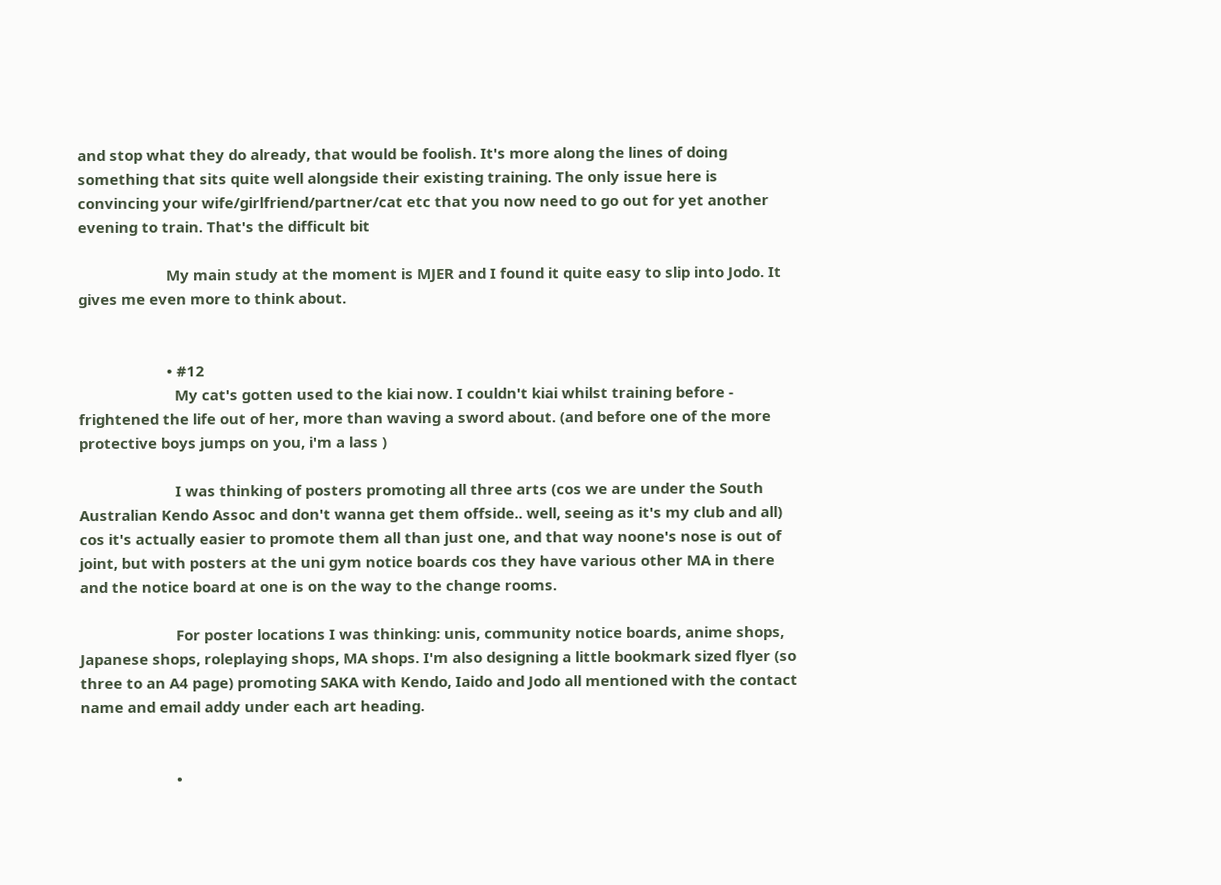and stop what they do already, that would be foolish. It's more along the lines of doing something that sits quite well alongside their existing training. The only issue here is convincing your wife/girlfriend/partner/cat etc that you now need to go out for yet another evening to train. That's the difficult bit

                      My main study at the moment is MJER and I found it quite easy to slip into Jodo. It gives me even more to think about.


                      • #12
                        My cat's gotten used to the kiai now. I couldn't kiai whilst training before - frightened the life out of her, more than waving a sword about. (and before one of the more protective boys jumps on you, i'm a lass )

                        I was thinking of posters promoting all three arts (cos we are under the South Australian Kendo Assoc and don't wanna get them offside.. well, seeing as it's my club and all) cos it's actually easier to promote them all than just one, and that way noone's nose is out of joint, but with posters at the uni gym notice boards cos they have various other MA in there and the notice board at one is on the way to the change rooms.

                        For poster locations I was thinking: unis, community notice boards, anime shops, Japanese shops, roleplaying shops, MA shops. I'm also designing a little bookmark sized flyer (so three to an A4 page) promoting SAKA with Kendo, Iaido and Jodo all mentioned with the contact name and email addy under each art heading.


                        •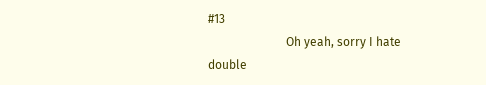#13
                          Oh yeah, sorry I hate double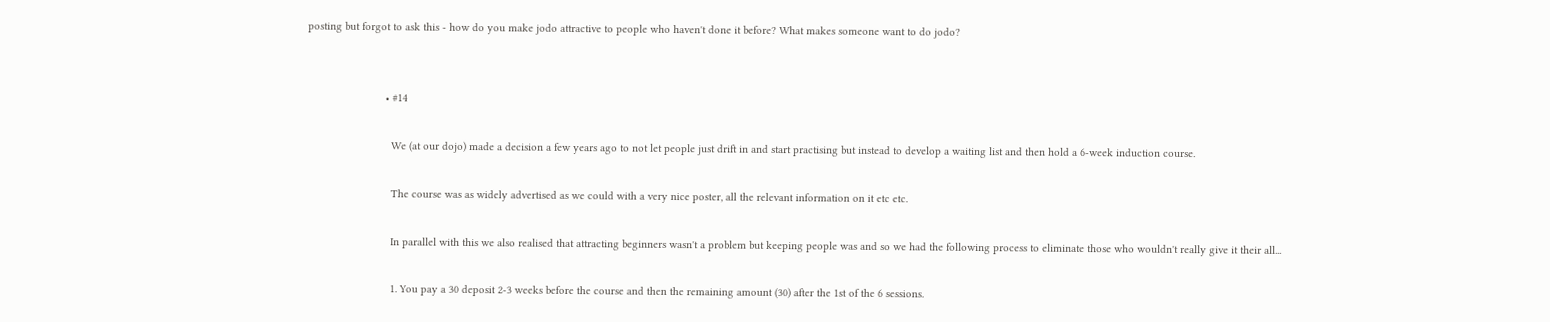posting but forgot to ask this - how do you make jodo attractive to people who haven't done it before? What makes someone want to do jodo?


                          • #14

                            We (at our dojo) made a decision a few years ago to not let people just drift in and start practising but instead to develop a waiting list and then hold a 6-week induction course.

                            The course was as widely advertised as we could with a very nice poster, all the relevant information on it etc etc.

                            In parallel with this we also realised that attracting beginners wasn't a problem but keeping people was and so we had the following process to eliminate those who wouldn't really give it their all...

                            1. You pay a 30 deposit 2-3 weeks before the course and then the remaining amount (30) after the 1st of the 6 sessions.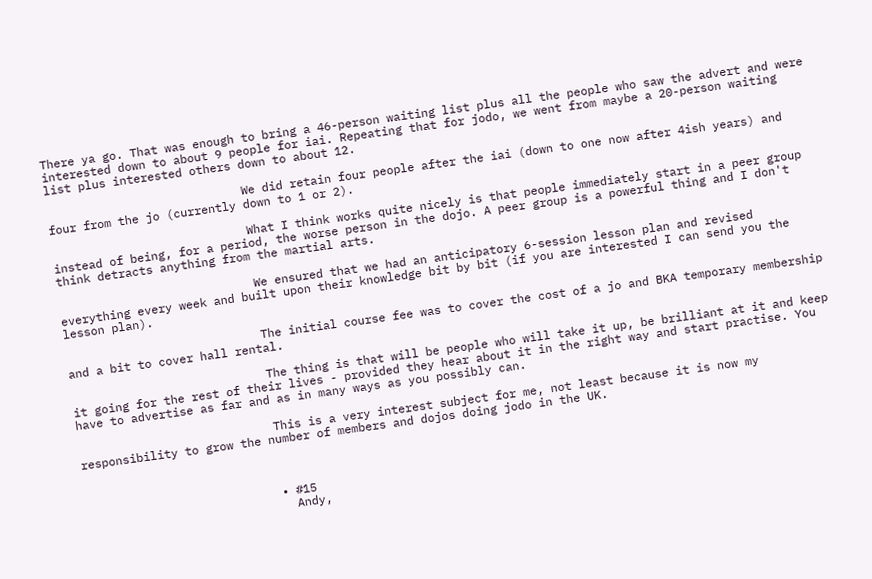There ya go. That was enough to bring a 46-person waiting list plus all the people who saw the advert and were interested down to about 9 people for iai. Repeating that for jodo, we went from maybe a 20-person waiting list plus interested others down to about 12.

                            We did retain four people after the iai (down to one now after 4ish years) and four from the jo (currently down to 1 or 2).

                            What I think works quite nicely is that people immediately start in a peer group instead of being, for a period, the worse person in the dojo. A peer group is a powerful thing and I don't think detracts anything from the martial arts.

                            We ensured that we had an anticipatory 6-session lesson plan and revised everything every week and built upon their knowledge bit by bit (if you are interested I can send you the lesson plan).

                            The initial course fee was to cover the cost of a jo and BKA temporary membership and a bit to cover hall rental.

                            The thing is that will be people who will take it up, be brilliant at it and keep it going for the rest of their lives - provided they hear about it in the right way and start practise. You have to advertise as far and as in many ways as you possibly can.

                            This is a very interest subject for me, not least because it is now my responsibility to grow the number of members and dojos doing jodo in the UK.



                            • #15
                              Andy,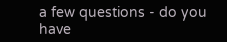a few questions - do you have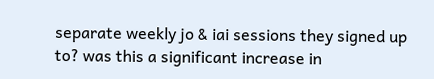separate weekly jo & iai sessions they signed up to? was this a significant increase in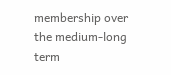membership over the medium-long term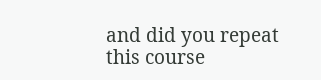and did you repeat this course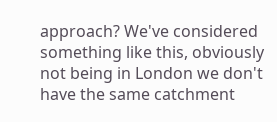approach? We've considered something like this, obviously not being in London we don't have the same catchment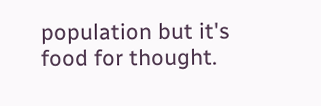population but it's food for thought.